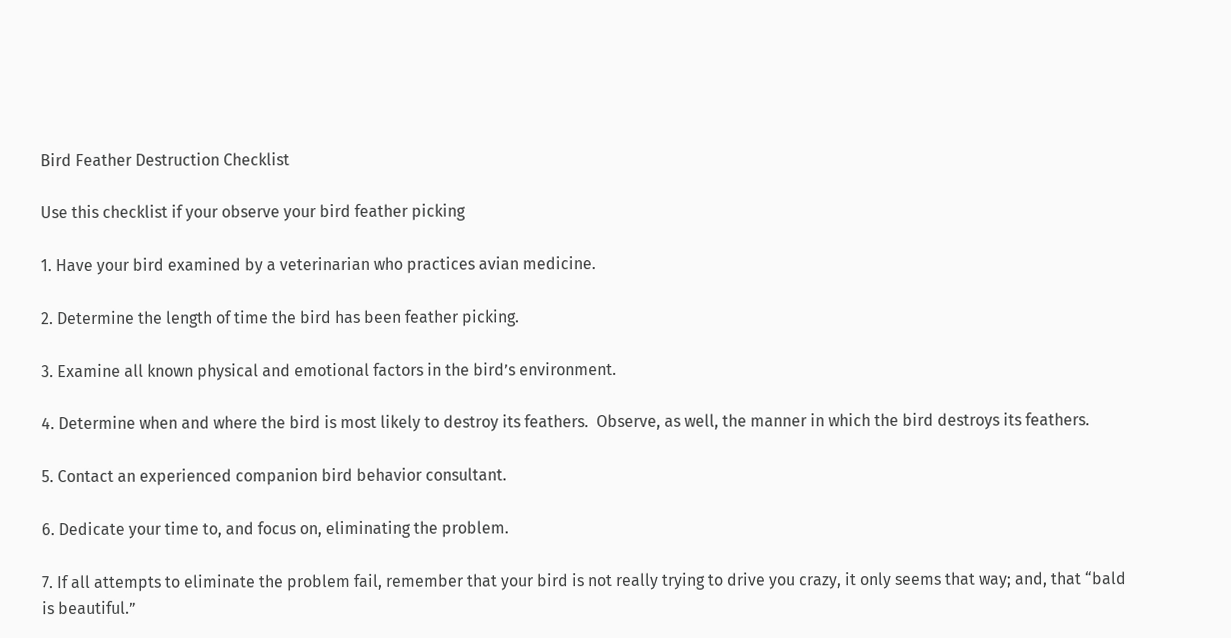Bird Feather Destruction Checklist

Use this checklist if your observe your bird feather picking

1. Have your bird examined by a veterinarian who practices avian medicine.

2. Determine the length of time the bird has been feather picking.

3. Examine all known physical and emotional factors in the bird’s environment.

4. Determine when and where the bird is most likely to destroy its feathers.  Observe, as well, the manner in which the bird destroys its feathers.

5. Contact an experienced companion bird behavior consultant.

6. Dedicate your time to, and focus on, eliminating the problem.

7. If all attempts to eliminate the problem fail, remember that your bird is not really trying to drive you crazy, it only seems that way; and, that “bald is beautiful.”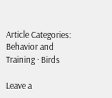Article Categories:
Behavior and Training · Birds

Leave a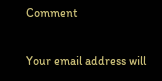Comment

Your email address will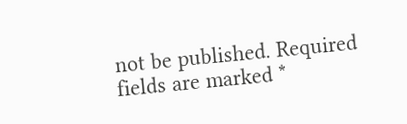not be published. Required fields are marked *